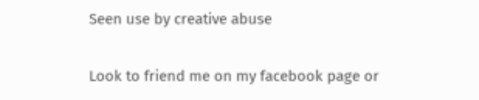Seen use by creative abuse

Look to friend me on my facebook page or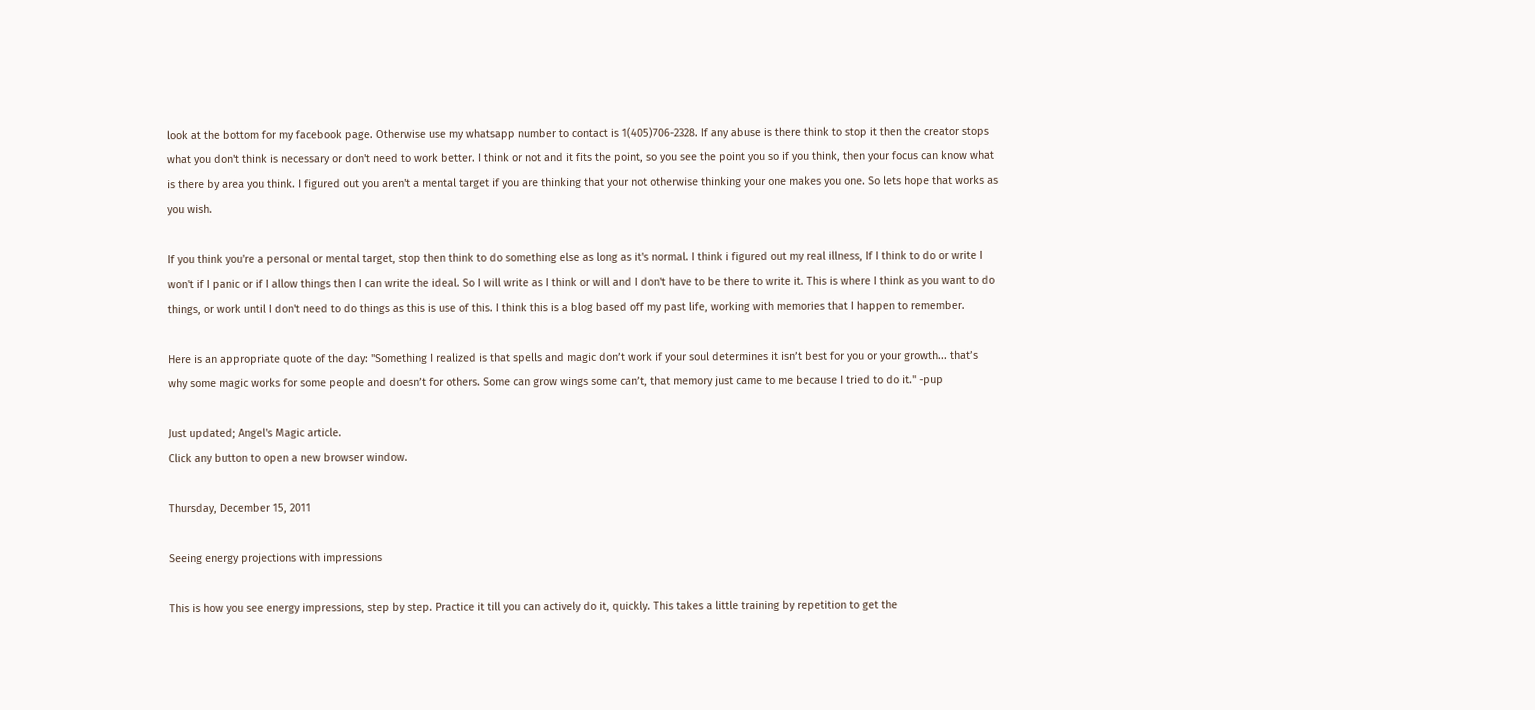look at the bottom for my facebook page. Otherwise use my whatsapp number to contact is 1(405)706-2328. If any abuse is there think to stop it then the creator stops what you don't think is necessary or don't need to work better. I think or not and it fits the point, so you see the point you so if you think, then your focus can know what is there by area you think. I figured out you aren't a mental target if you are thinking that your not otherwise thinking your one makes you one. So lets hope that works as you wish.

If you think you're a personal or mental target, stop then think to do something else as long as it's normal. I think i figured out my real illness, If I think to do or write I won't if I panic or if I allow things then I can write the ideal. So I will write as I think or will and I don't have to be there to write it. This is where I think as you want to do things, or work until I don't need to do things as this is use of this. I think this is a blog based off my past life, working with memories that I happen to remember.

Here is an appropriate quote of the day: "Something I realized is that spells and magic don’t work if your soul determines it isn’t best for you or your growth... that’s why some magic works for some people and doesn’t for others. Some can grow wings some can’t, that memory just came to me because I tried to do it." -pup

Just updated; Angel's Magic article.
Click any button to open a new browser window.

Thursday, December 15, 2011

Seeing energy projections with impressions

This is how you see energy impressions, step by step. Practice it till you can actively do it, quickly. This takes a little training by repetition to get the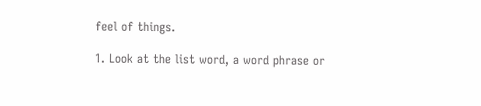feel of things.

1. Look at the list word, a word phrase or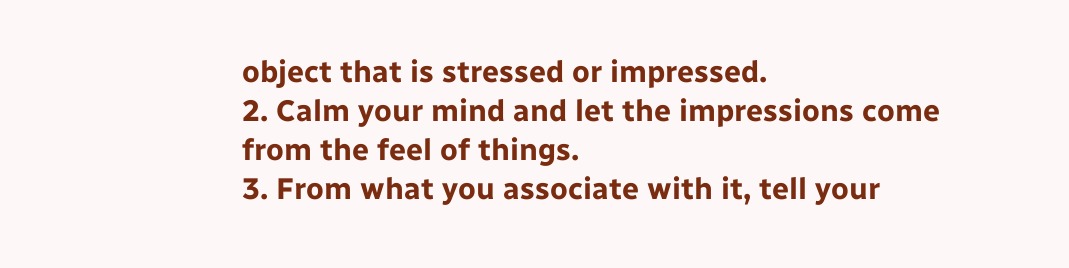object that is stressed or impressed.
2. Calm your mind and let the impressions come from the feel of things.
3. From what you associate with it, tell your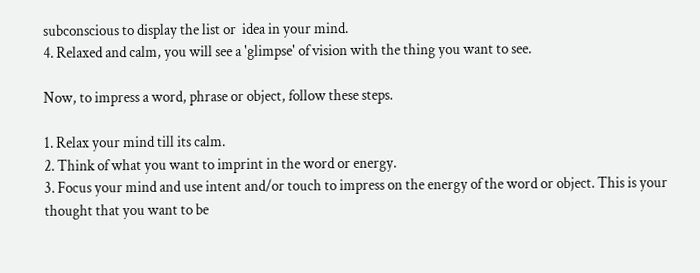subconscious to display the list or  idea in your mind.
4. Relaxed and calm, you will see a 'glimpse' of vision with the thing you want to see.

Now, to impress a word, phrase or object, follow these steps.

1. Relax your mind till its calm.
2. Think of what you want to imprint in the word or energy.
3. Focus your mind and use intent and/or touch to impress on the energy of the word or object. This is your thought that you want to be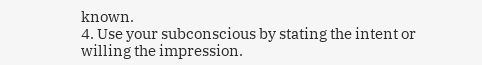known.
4. Use your subconscious by stating the intent or willing the impression.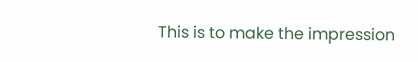This is to make the impression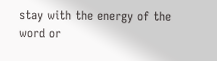stay with the energy of the word or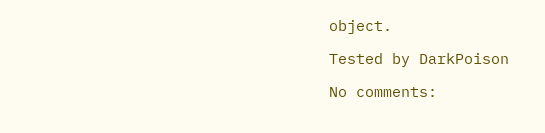object.

Tested by DarkPoison

No comments: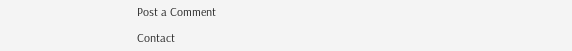Post a Comment

Contact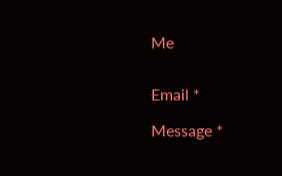Me


Email *

Message *